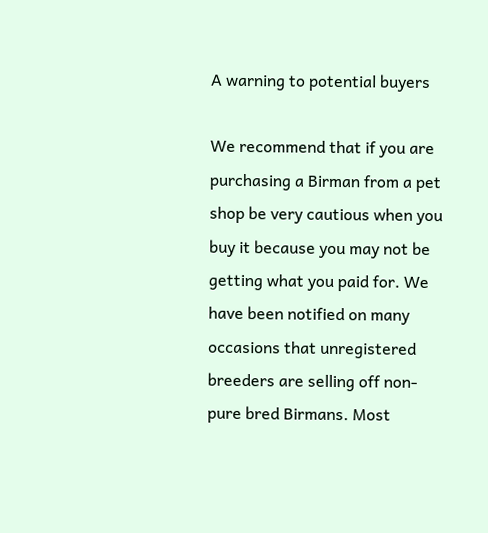A warning to potential buyers

We recommend that if you are purchasing a Birman from a pet shop be very cautious when you buy it because you may not be getting what you paid for. We have been notified on many occasions that unregistered breeders are selling off non-pure bred Birmans. Most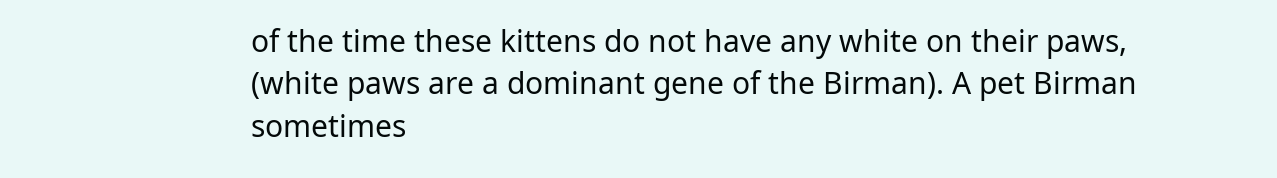of the time these kittens do not have any white on their paws, (white paws are a dominant gene of the Birman). A pet Birman sometimes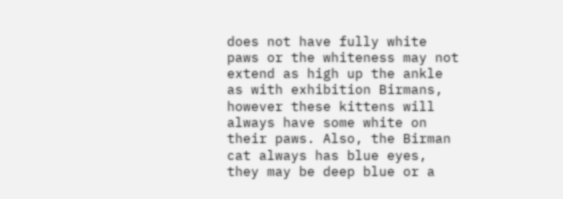does not have fully white paws or the whiteness may not extend as high up the ankle as with exhibition Birmans, however these kittens will always have some white on their paws. Also, the Birman cat always has blue eyes, they may be deep blue or a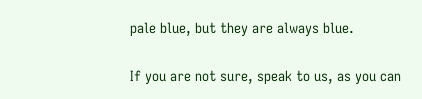pale blue, but they are always blue.

If you are not sure, speak to us, as you can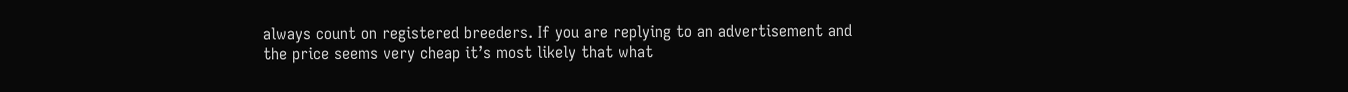always count on registered breeders. If you are replying to an advertisement and the price seems very cheap it’s most likely that what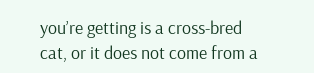you’re getting is a cross-bred cat, or it does not come from a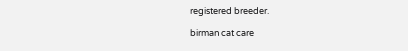registered breeder.

birman cat care